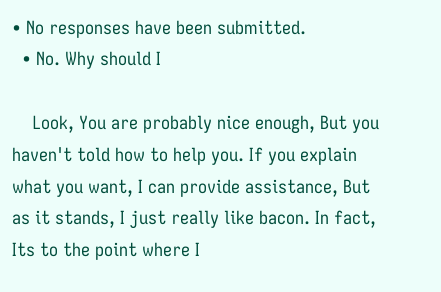• No responses have been submitted.
  • No. Why should I

    Look, You are probably nice enough, But you haven't told how to help you. If you explain what you want, I can provide assistance, But as it stands, I just really like bacon. In fact, Its to the point where I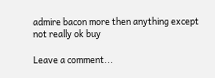admire bacon more then anything except not really ok buy

Leave a comment...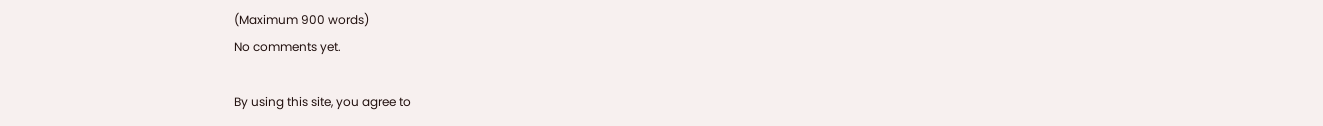(Maximum 900 words)
No comments yet.

By using this site, you agree to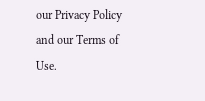our Privacy Policy and our Terms of Use.